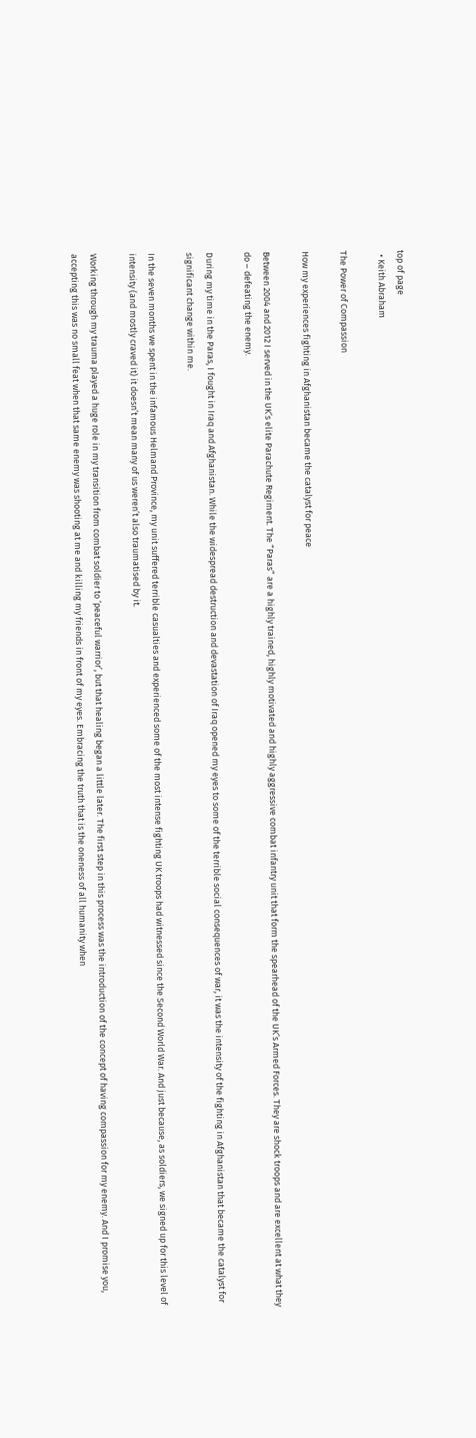top of page
  • Keith Abraham

The Power of Compassion

How my experiences fighting in Afghanistan became the catalyst for peace

Between 2004 and 2012 I served in the UK’s elite Parachute Regiment. The “Paras” are a highly trained, highly motivated and highly aggressive combat infantry unit that form the spearhead of the UK’s Armed Forces. They are shock troops and are excellent at what they do – defeating the enemy.

During my time in the Paras, I fought in Iraq and Afghanistan. While the widespread destruction and devastation of Iraq opened my eyes to some of the terrible social consequences of war, it was the intensity of the fighting in Afghanistan that became the catalyst for significant change within me.

In the seven months we spent in the infamous Helmand Province, my unit suffered terrible casualties and experienced some of the most intense fighting UK troops had witnessed since the Second World War. And just because, as soldiers, we signed up for this level of intensity (and mostly craved it) it doesn’t mean many of us weren’t also traumatised by it.

Working through my trauma played a huge role in my transition from combat soldier to ‘peaceful warrior’, but that healing began a little later. The first step in this process was the introduction of the concept of having compassion for my enemy. And I promise you, accepting this was no small feat when that same enemy was shooting at me and killing my friends in front of my eyes. Embracing the truth that is the oneness of all humanity when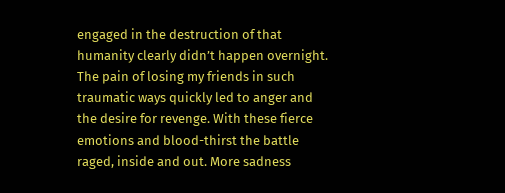engaged in the destruction of that humanity clearly didn’t happen overnight. The pain of losing my friends in such traumatic ways quickly led to anger and the desire for revenge. With these fierce emotions and blood-thirst the battle raged, inside and out. More sadness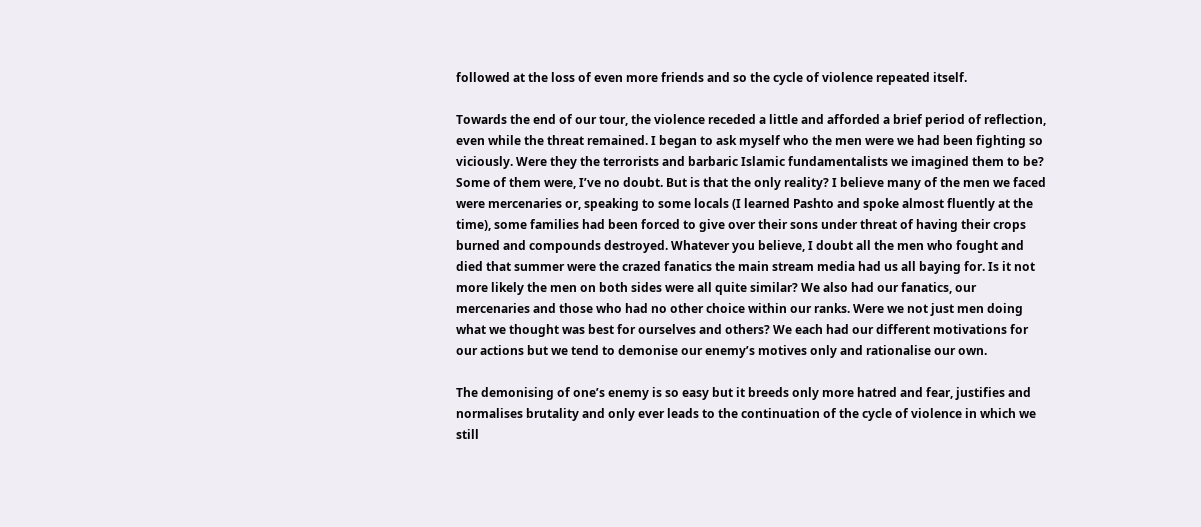followed at the loss of even more friends and so the cycle of violence repeated itself.

Towards the end of our tour, the violence receded a little and afforded a brief period of reflection, even while the threat remained. I began to ask myself who the men were we had been fighting so viciously. Were they the terrorists and barbaric Islamic fundamentalists we imagined them to be? Some of them were, I’ve no doubt. But is that the only reality? I believe many of the men we faced were mercenaries or, speaking to some locals (I learned Pashto and spoke almost fluently at the time), some families had been forced to give over their sons under threat of having their crops burned and compounds destroyed. Whatever you believe, I doubt all the men who fought and died that summer were the crazed fanatics the main stream media had us all baying for. Is it not more likely the men on both sides were all quite similar? We also had our fanatics, our mercenaries and those who had no other choice within our ranks. Were we not just men doing what we thought was best for ourselves and others? We each had our different motivations for our actions but we tend to demonise our enemy’s motives only and rationalise our own.

The demonising of one’s enemy is so easy but it breeds only more hatred and fear, justifies and normalises brutality and only ever leads to the continuation of the cycle of violence in which we still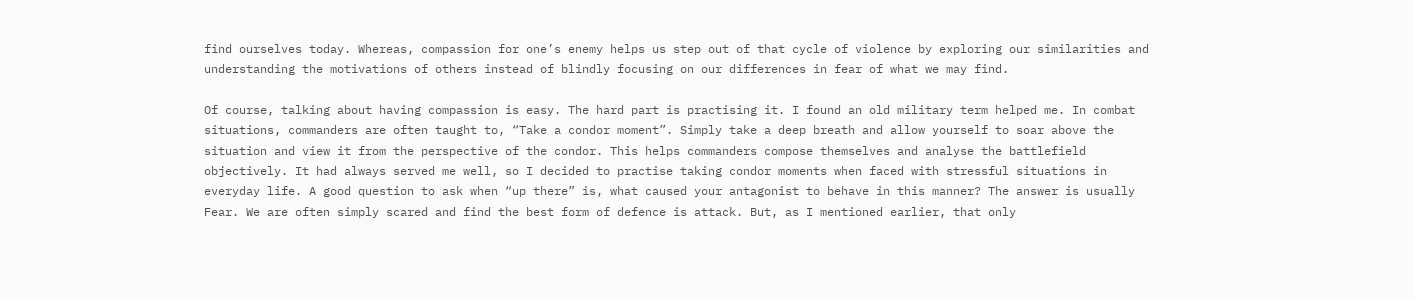find ourselves today. Whereas, compassion for one’s enemy helps us step out of that cycle of violence by exploring our similarities and understanding the motivations of others instead of blindly focusing on our differences in fear of what we may find.

Of course, talking about having compassion is easy. The hard part is practising it. I found an old military term helped me. In combat situations, commanders are often taught to, “Take a condor moment”. Simply take a deep breath and allow yourself to soar above the situation and view it from the perspective of the condor. This helps commanders compose themselves and analyse the battlefield objectively. It had always served me well, so I decided to practise taking condor moments when faced with stressful situations in everyday life. A good question to ask when “up there” is, what caused your antagonist to behave in this manner? The answer is usually Fear. We are often simply scared and find the best form of defence is attack. But, as I mentioned earlier, that only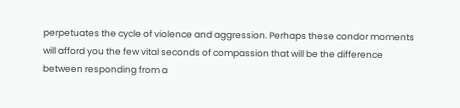perpetuates the cycle of violence and aggression. Perhaps these condor moments will afford you the few vital seconds of compassion that will be the difference between responding from a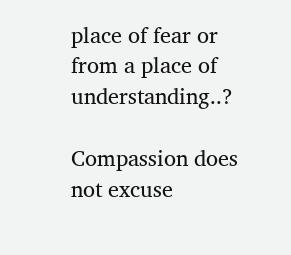place of fear or from a place of understanding..?

Compassion does not excuse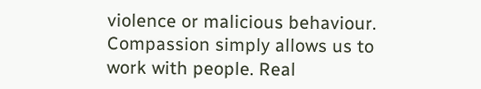violence or malicious behaviour. Compassion simply allows us to work with people. Real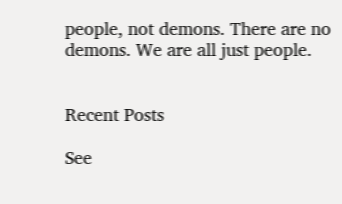people, not demons. There are no demons. We are all just people.


Recent Posts

See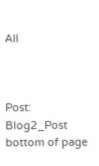All



Post: Blog2_Post
bottom of page